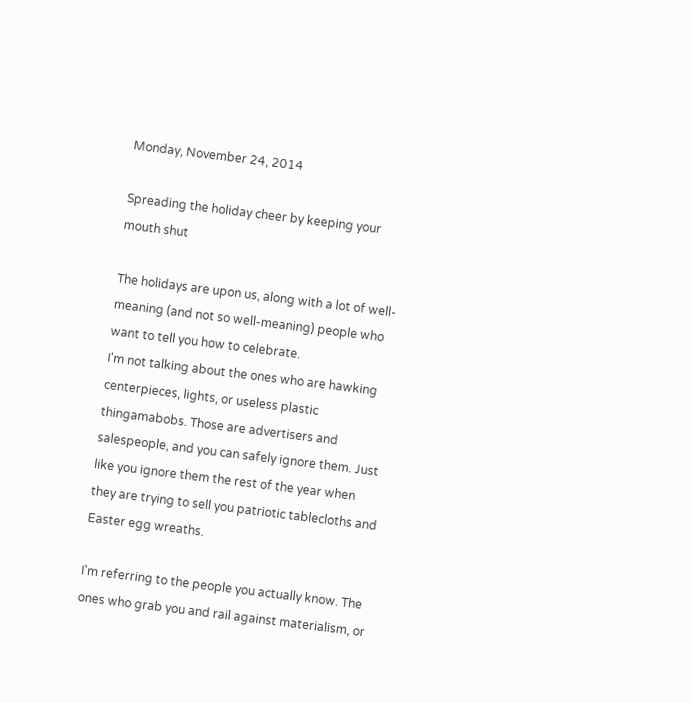Monday, November 24, 2014

Spreading the holiday cheer by keeping your mouth shut

The holidays are upon us, along with a lot of well-meaning (and not so well-meaning) people who want to tell you how to celebrate.
I'm not talking about the ones who are hawking centerpieces, lights, or useless plastic thingamabobs. Those are advertisers and salespeople, and you can safely ignore them. Just like you ignore them the rest of the year when they are trying to sell you patriotic tablecloths and Easter egg wreaths.

I'm referring to the people you actually know. The ones who grab you and rail against materialism, or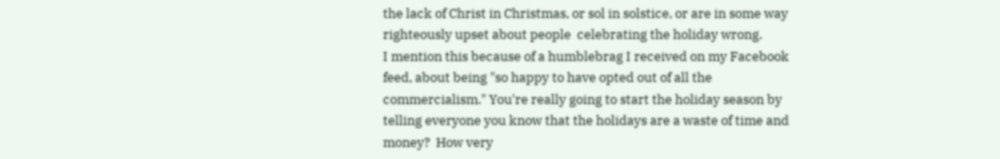the lack of Christ in Christmas, or sol in solstice, or are in some way righteously upset about people  celebrating the holiday wrong.
I mention this because of a humblebrag I received on my Facebook feed, about being "so happy to have opted out of all the commercialism." You're really going to start the holiday season by telling everyone you know that the holidays are a waste of time and money?  How very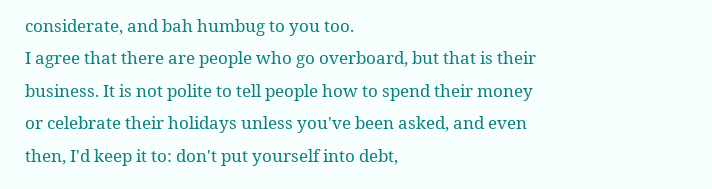considerate, and bah humbug to you too.
I agree that there are people who go overboard, but that is their business. It is not polite to tell people how to spend their money or celebrate their holidays unless you've been asked, and even then, I'd keep it to: don't put yourself into debt,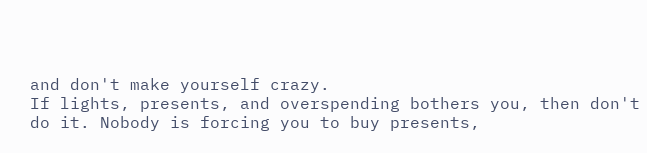and don't make yourself crazy.
If lights, presents, and overspending bothers you, then don't do it. Nobody is forcing you to buy presents,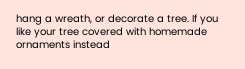hang a wreath, or decorate a tree. If you like your tree covered with homemade ornaments instead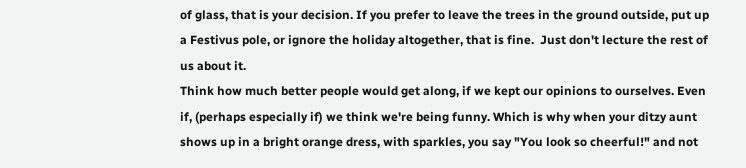of glass, that is your decision. If you prefer to leave the trees in the ground outside, put up a Festivus pole, or ignore the holiday altogether, that is fine.  Just don't lecture the rest of us about it.
Think how much better people would get along, if we kept our opinions to ourselves. Even if, (perhaps especially if) we think we're being funny. Which is why when your ditzy aunt shows up in a bright orange dress, with sparkles, you say "You look so cheerful!" and not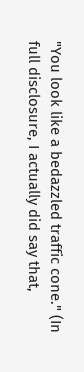"You look like a bedazzled traffic cone." (In full disclosure, I actually did say that,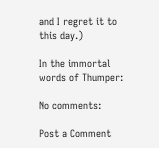and I regret it to this day.)

In the immortal words of Thumper:

No comments:

Post a Comment